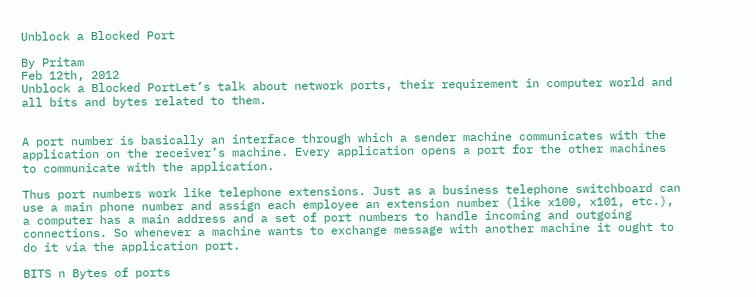Unblock a Blocked Port

By Pritam
Feb 12th, 2012
Unblock a Blocked PortLet’s talk about network ports, their requirement in computer world and all bits and bytes related to them.


A port number is basically an interface through which a sender machine communicates with the application on the receiver’s machine. Every application opens a port for the other machines to communicate with the application.

Thus port numbers work like telephone extensions. Just as a business telephone switchboard can use a main phone number and assign each employee an extension number (like x100, x101, etc.), a computer has a main address and a set of port numbers to handle incoming and outgoing connections. So whenever a machine wants to exchange message with another machine it ought to do it via the application port.

BITS n Bytes of ports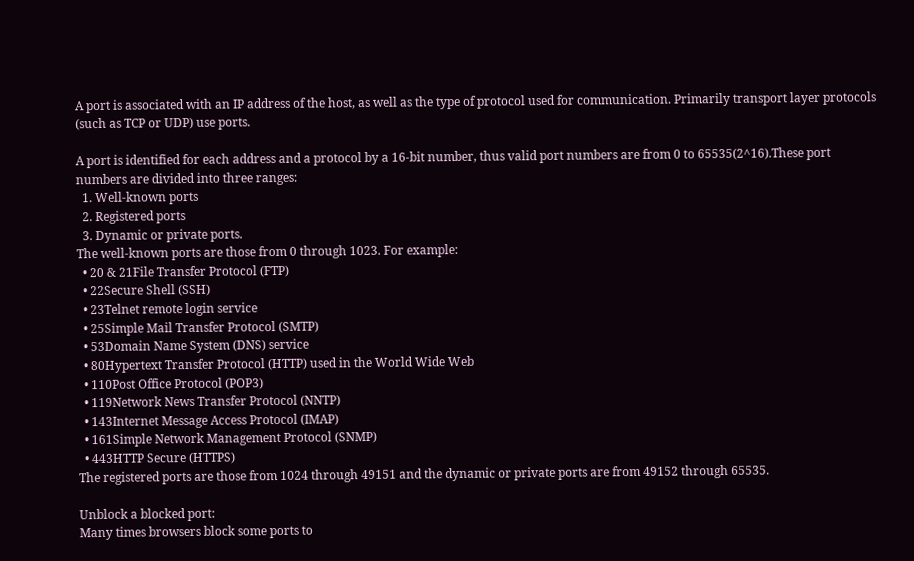A port is associated with an IP address of the host, as well as the type of protocol used for communication. Primarily transport layer protocols (such as TCP or UDP) use ports.

A port is identified for each address and a protocol by a 16-bit number, thus valid port numbers are from 0 to 65535(2^16).These port numbers are divided into three ranges:
  1. Well-known ports
  2. Registered ports
  3. Dynamic or private ports.
The well-known ports are those from 0 through 1023. For example:
  • 20 & 21File Transfer Protocol (FTP)
  • 22Secure Shell (SSH)
  • 23Telnet remote login service
  • 25Simple Mail Transfer Protocol (SMTP)
  • 53Domain Name System (DNS) service
  • 80Hypertext Transfer Protocol (HTTP) used in the World Wide Web
  • 110Post Office Protocol (POP3)
  • 119Network News Transfer Protocol (NNTP)
  • 143Internet Message Access Protocol (IMAP)
  • 161Simple Network Management Protocol (SNMP)
  • 443HTTP Secure (HTTPS)
The registered ports are those from 1024 through 49151 and the dynamic or private ports are from 49152 through 65535.

Unblock a blocked port:
Many times browsers block some ports to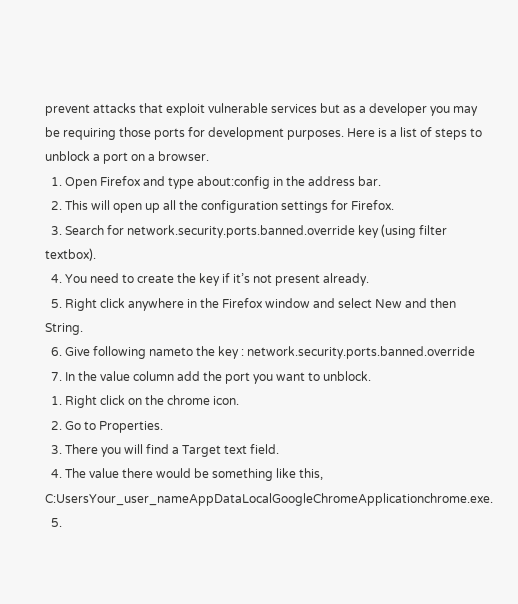prevent attacks that exploit vulnerable services but as a developer you may be requiring those ports for development purposes. Here is a list of steps to unblock a port on a browser.
  1. Open Firefox and type about:config in the address bar.
  2. This will open up all the configuration settings for Firefox.
  3. Search for network.security.ports.banned.override key (using filter textbox).
  4. You need to create the key if it’s not present already.
  5. Right click anywhere in the Firefox window and select New and then String.
  6. Give following nameto the key : network.security.ports.banned.override
  7. In the value column add the port you want to unblock.
  1. Right click on the chrome icon.
  2. Go to Properties.
  3. There you will find a Target text field.
  4. The value there would be something like this, C:UsersYour_user_nameAppDataLocalGoogleChromeApplicationchrome.exe.
  5.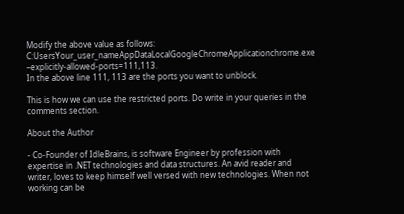Modify the above value as follows: C:UsersYour_user_nameAppDataLocalGoogleChromeApplicationchrome.exe –explicitly-allowed-ports=111,113.
In the above line 111, 113 are the ports you want to unblock.

This is how we can use the restricted ports. Do write in your queries in the comments section.

About the Author

- Co-Founder of IdleBrains, is software Engineer by profession with expertise in .NET technologies and data structures. An avid reader and writer, loves to keep himself well versed with new technologies. When not working can be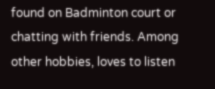found on Badminton court or chatting with friends. Among other hobbies, loves to listen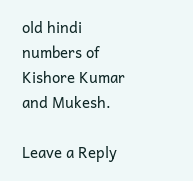old hindi numbers of Kishore Kumar and Mukesh.

Leave a Reply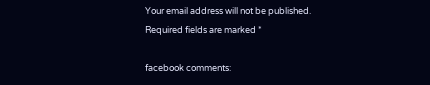Your email address will not be published. Required fields are marked *

facebook comments: